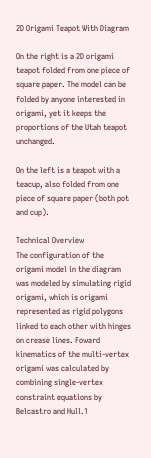2D Origami Teapot With Diagram

On the right is a 2D origami teapot folded from one piece of square paper. The model can be folded by anyone interested in origami, yet it keeps the proportions of the Utah teapot unchanged.

On the left is a teapot with a teacup, also folded from one piece of square paper (both pot and cup).

Technical Overview
The configuration of the origami model in the diagram was modeled by simulating rigid origami, which is origami represented as rigid polygons linked to each other with hinges on crease lines. Foward kinematics of the multi-vertex origami was calculated by combining single-vertex constraint equations by Belcastro and Hull.1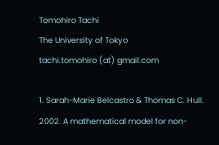Tomohiro Tachi
The University of Tokyo
tachi.tomohiro (at) gmail.com

1. Sarah-Marie Belcastro & Thomas C. Hull. 2002. A mathematical model for non-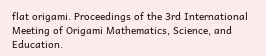flat origami. Proceedings of the 3rd International Meeting of Origami Mathematics, Science, and Education.